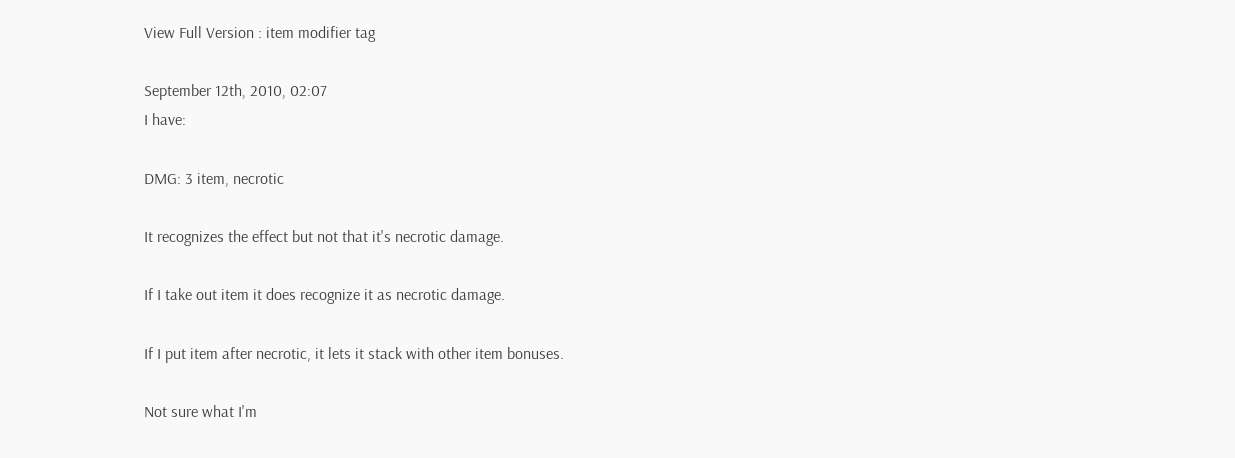View Full Version : item modifier tag

September 12th, 2010, 02:07
I have:

DMG: 3 item, necrotic

It recognizes the effect but not that it's necrotic damage.

If I take out item it does recognize it as necrotic damage.

If I put item after necrotic, it lets it stack with other item bonuses.

Not sure what I'm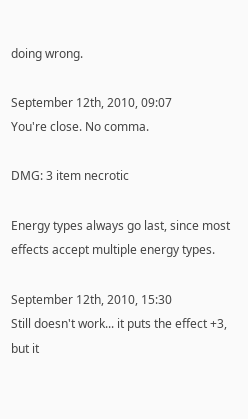doing wrong.

September 12th, 2010, 09:07
You're close. No comma.

DMG: 3 item necrotic

Energy types always go last, since most effects accept multiple energy types.

September 12th, 2010, 15:30
Still doesn't work... it puts the effect +3, but it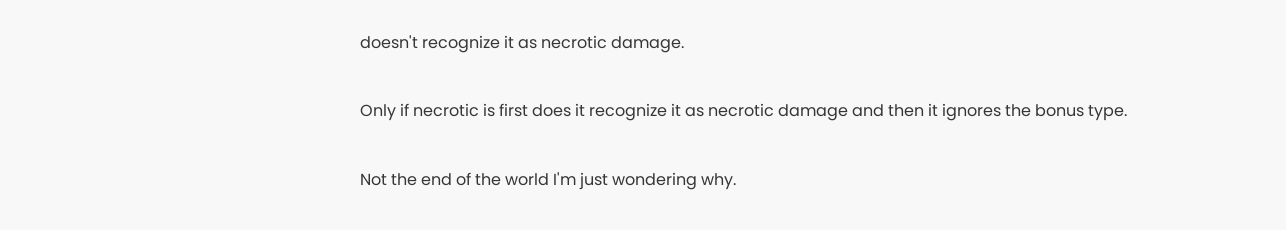doesn't recognize it as necrotic damage.

Only if necrotic is first does it recognize it as necrotic damage and then it ignores the bonus type.

Not the end of the world I'm just wondering why.